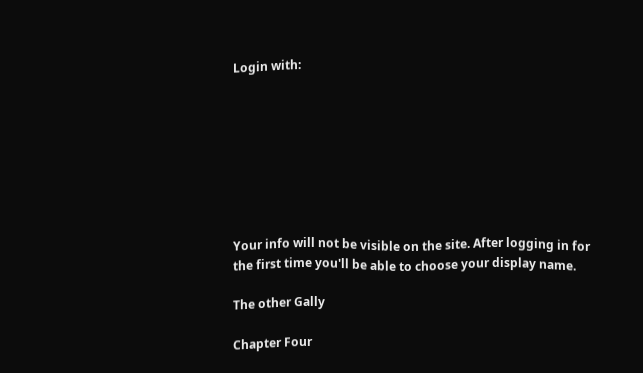Login with:








Your info will not be visible on the site. After logging in for the first time you'll be able to choose your display name.

The other Gally

Chapter Four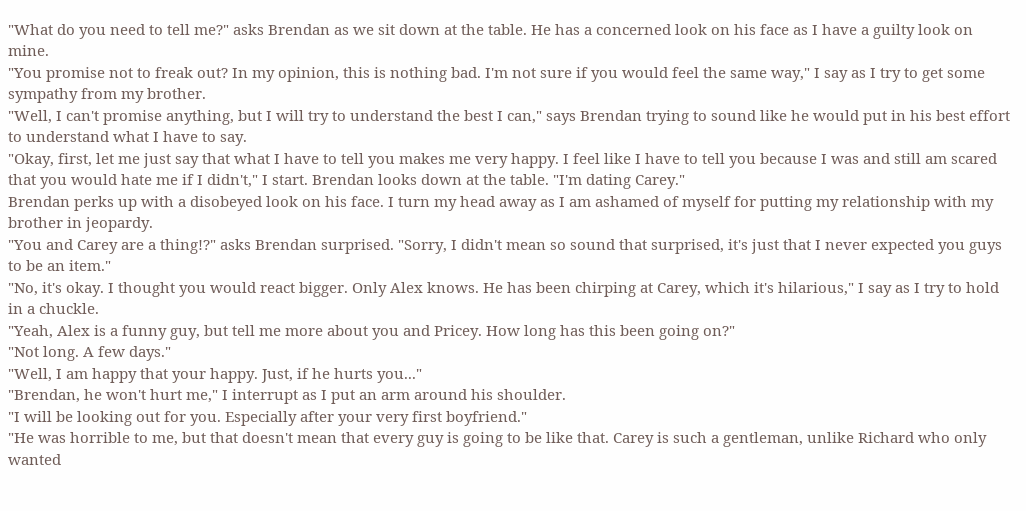"What do you need to tell me?" asks Brendan as we sit down at the table. He has a concerned look on his face as I have a guilty look on mine.
"You promise not to freak out? In my opinion, this is nothing bad. I'm not sure if you would feel the same way," I say as I try to get some sympathy from my brother.
"Well, I can't promise anything, but I will try to understand the best I can," says Brendan trying to sound like he would put in his best effort to understand what I have to say.
"Okay, first, let me just say that what I have to tell you makes me very happy. I feel like I have to tell you because I was and still am scared that you would hate me if I didn't," I start. Brendan looks down at the table. "I'm dating Carey."
Brendan perks up with a disobeyed look on his face. I turn my head away as I am ashamed of myself for putting my relationship with my brother in jeopardy.
"You and Carey are a thing!?" asks Brendan surprised. "Sorry, I didn't mean so sound that surprised, it's just that I never expected you guys to be an item."
"No, it's okay. I thought you would react bigger. Only Alex knows. He has been chirping at Carey, which it's hilarious," I say as I try to hold in a chuckle.
"Yeah, Alex is a funny guy, but tell me more about you and Pricey. How long has this been going on?"
"Not long. A few days."
"Well, I am happy that your happy. Just, if he hurts you..."
"Brendan, he won't hurt me," I interrupt as I put an arm around his shoulder.
"I will be looking out for you. Especially after your very first boyfriend."
"He was horrible to me, but that doesn't mean that every guy is going to be like that. Carey is such a gentleman, unlike Richard who only wanted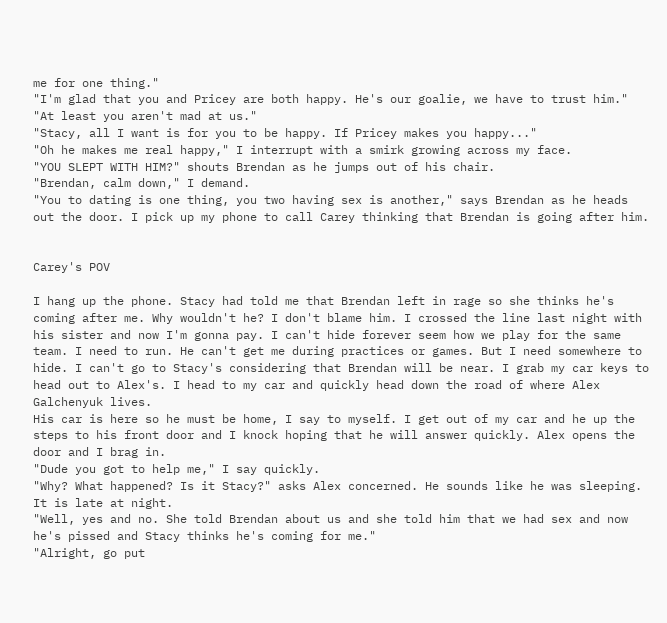me for one thing."
"I'm glad that you and Pricey are both happy. He's our goalie, we have to trust him."
"At least you aren't mad at us."
"Stacy, all I want is for you to be happy. If Pricey makes you happy..."
"Oh he makes me real happy," I interrupt with a smirk growing across my face.
"YOU SLEPT WITH HIM?" shouts Brendan as he jumps out of his chair.
"Brendan, calm down," I demand.
"You to dating is one thing, you two having sex is another," says Brendan as he heads out the door. I pick up my phone to call Carey thinking that Brendan is going after him.


Carey's POV

I hang up the phone. Stacy had told me that Brendan left in rage so she thinks he's coming after me. Why wouldn't he? I don't blame him. I crossed the line last night with his sister and now I'm gonna pay. I can't hide forever seem how we play for the same team. I need to run. He can't get me during practices or games. But I need somewhere to hide. I can't go to Stacy's considering that Brendan will be near. I grab my car keys to head out to Alex's. I head to my car and quickly head down the road of where Alex Galchenyuk lives.
His car is here so he must be home, I say to myself. I get out of my car and he up the steps to his front door and I knock hoping that he will answer quickly. Alex opens the door and I brag in.
"Dude you got to help me," I say quickly.
"Why? What happened? Is it Stacy?" asks Alex concerned. He sounds like he was sleeping. It is late at night.
"Well, yes and no. She told Brendan about us and she told him that we had sex and now he's pissed and Stacy thinks he's coming for me."
"Alright, go put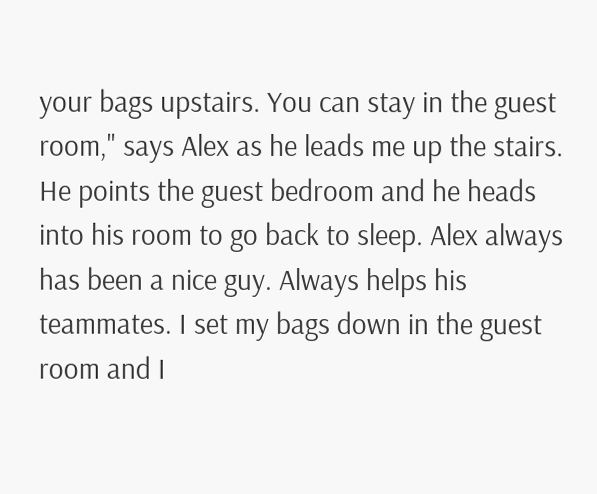your bags upstairs. You can stay in the guest room," says Alex as he leads me up the stairs. He points the guest bedroom and he heads into his room to go back to sleep. Alex always has been a nice guy. Always helps his teammates. I set my bags down in the guest room and I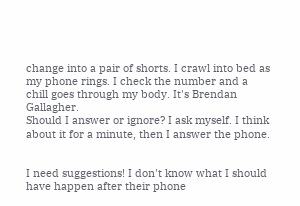change into a pair of shorts. I crawl into bed as my phone rings. I check the number and a chill goes through my body. It's Brendan Gallagher.
Should I answer or ignore? I ask myself. I think about it for a minute, then I answer the phone.


I need suggestions! I don't know what I should have happen after their phone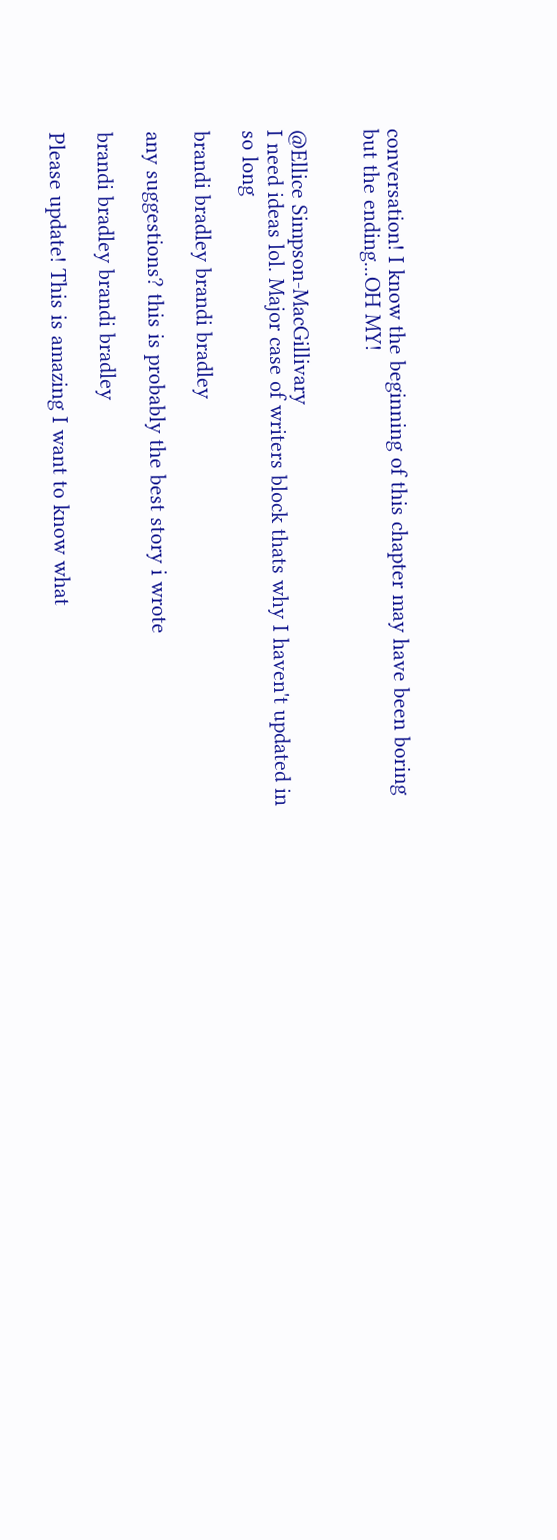conversation! I know the beginning of this chapter may have been boring but the ending...OH MY!


@Ellice Simpson-MacGillivary
I need ideas lol. Major case of writers block thats why I haven't updated in so long

brandi bradley brandi bradley

any suggestions? this is probably the best story i wrote

brandi bradley brandi bradley

Please update! This is amazing I want to know what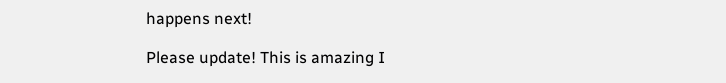happens next!

Please update! This is amazing I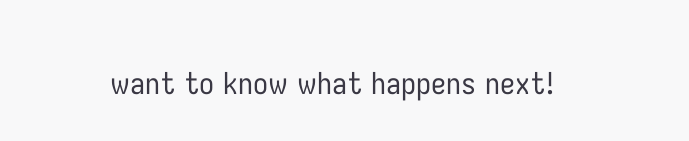want to know what happens next!